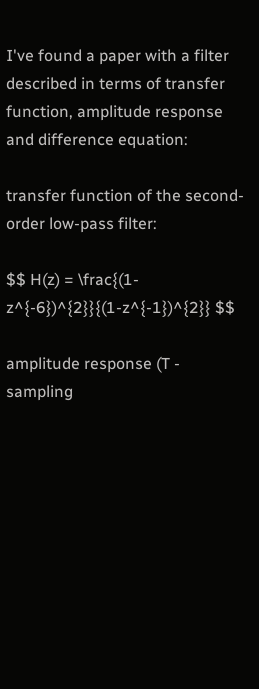I've found a paper with a filter described in terms of transfer function, amplitude response and difference equation:

transfer function of the second-order low-pass filter:

$$ H(z) = \frac{(1-z^{-6})^{2}}{(1-z^{-1})^{2}} $$

amplitude response (T - sampling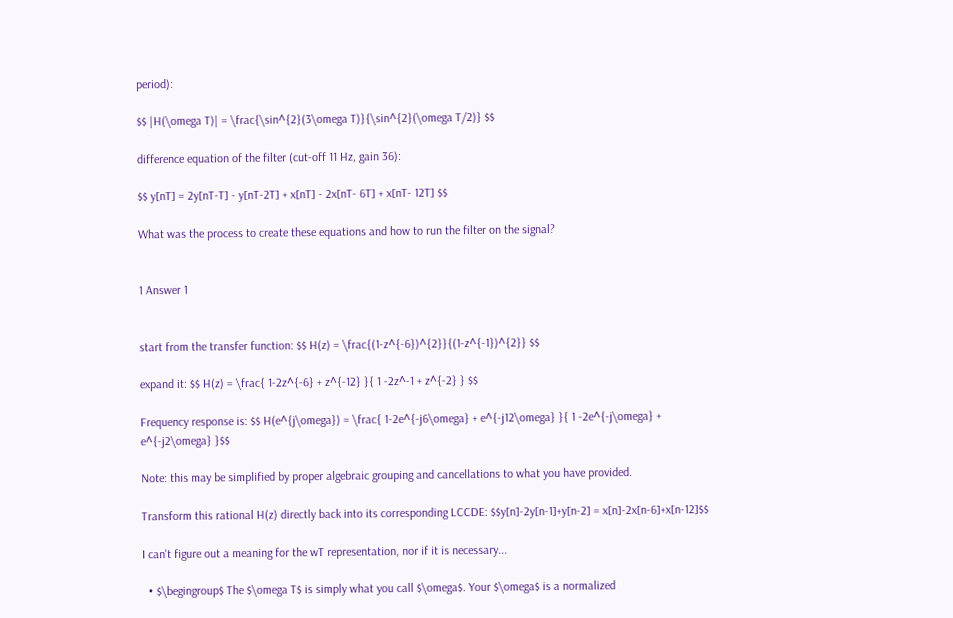period):

$$ |H(\omega T)| = \frac{\sin^{2}(3\omega T)}{\sin^{2}(\omega T/2)} $$

difference equation of the filter (cut-off 11 Hz, gain 36):

$$ y[nT] = 2y[nT-T] - y[nT-2T] + x[nT] - 2x[nT- 6T] + x[nT- 12T] $$

What was the process to create these equations and how to run the filter on the signal?


1 Answer 1


start from the transfer function: $$ H(z) = \frac{(1-z^{-6})^{2}}{(1-z^{-1})^{2}} $$

expand it: $$ H(z) = \frac{ 1-2z^{-6} + z^{-12} }{ 1 -2z^-1 + z^{-2} } $$

Frequency response is: $$ H(e^{j\omega}) = \frac{ 1-2e^{-j6\omega} + e^{-j12\omega} }{ 1 -2e^{-j\omega} + e^{-j2\omega} }$$

Note: this may be simplified by proper algebraic grouping and cancellations to what you have provided.

Transform this rational H(z) directly back into its corresponding LCCDE: $$y[n]-2y[n-1]+y[n-2] = x[n]-2x[n-6]+x[n-12]$$

I can't figure out a meaning for the wT representation, nor if it is necessary...

  • $\begingroup$ The $\omega T$ is simply what you call $\omega$. Your $\omega$ is a normalized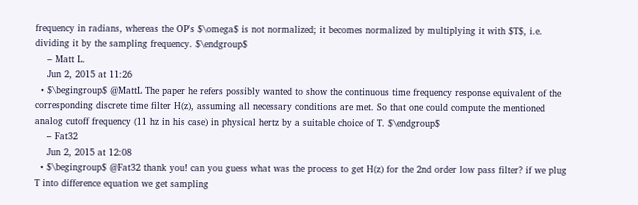frequency in radians, whereas the OP's $\omega$ is not normalized; it becomes normalized by multiplying it with $T$, i.e. dividing it by the sampling frequency. $\endgroup$
    – Matt L.
    Jun 2, 2015 at 11:26
  • $\begingroup$ @MattL The paper he refers possibly wanted to show the continuous time frequency response equivalent of the corresponding discrete time filter H(z), assuming all necessary conditions are met. So that one could compute the mentioned analog cutoff frequency (11 hz in his case) in physical hertz by a suitable choice of T. $\endgroup$
    – Fat32
    Jun 2, 2015 at 12:08
  • $\begingroup$ @Fat32 thank you! can you guess what was the process to get H(z) for the 2nd order low pass filter? if we plug T into difference equation we get sampling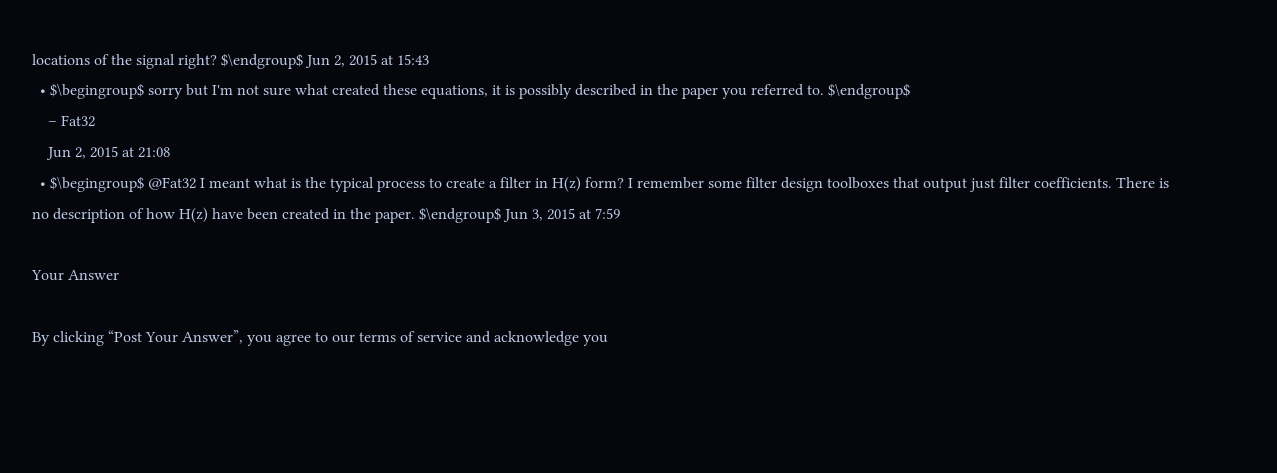locations of the signal right? $\endgroup$ Jun 2, 2015 at 15:43
  • $\begingroup$ sorry but I'm not sure what created these equations, it is possibly described in the paper you referred to. $\endgroup$
    – Fat32
    Jun 2, 2015 at 21:08
  • $\begingroup$ @Fat32 I meant what is the typical process to create a filter in H(z) form? I remember some filter design toolboxes that output just filter coefficients. There is no description of how H(z) have been created in the paper. $\endgroup$ Jun 3, 2015 at 7:59

Your Answer

By clicking “Post Your Answer”, you agree to our terms of service and acknowledge you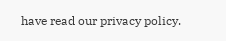have read our privacy policy.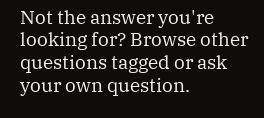Not the answer you're looking for? Browse other questions tagged or ask your own question.